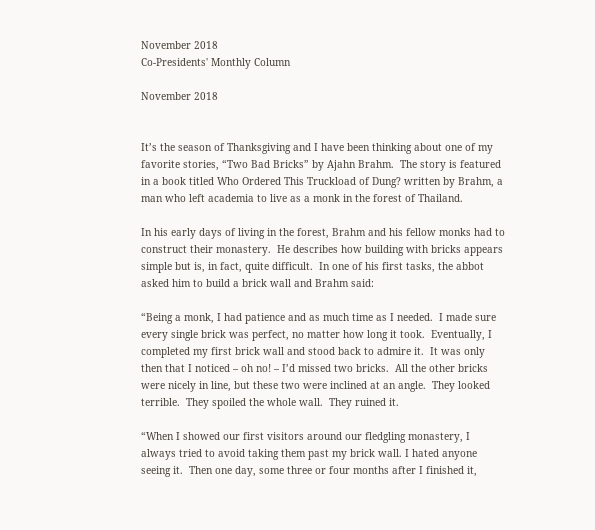November 2018
Co-Presidents' Monthly Column

November 2018


It’s the season of Thanksgiving and I have been thinking about one of my favorite stories, “Two Bad Bricks” by Ajahn Brahm.  The story is featured in a book titled Who Ordered This Truckload of Dung? written by Brahm, a man who left academia to live as a monk in the forest of Thailand.

In his early days of living in the forest, Brahm and his fellow monks had to construct their monastery.  He describes how building with bricks appears simple but is, in fact, quite difficult.  In one of his first tasks, the abbot asked him to build a brick wall and Brahm said:

“Being a monk, I had patience and as much time as I needed.  I made sure every single brick was perfect, no matter how long it took.  Eventually, I completed my first brick wall and stood back to admire it.  It was only then that I noticed – oh no! – I’d missed two bricks.  All the other bricks were nicely in line, but these two were inclined at an angle.  They looked terrible.  They spoiled the whole wall.  They ruined it.

“When I showed our first visitors around our fledgling monastery, I always tried to avoid taking them past my brick wall. I hated anyone seeing it.  Then one day, some three or four months after I finished it,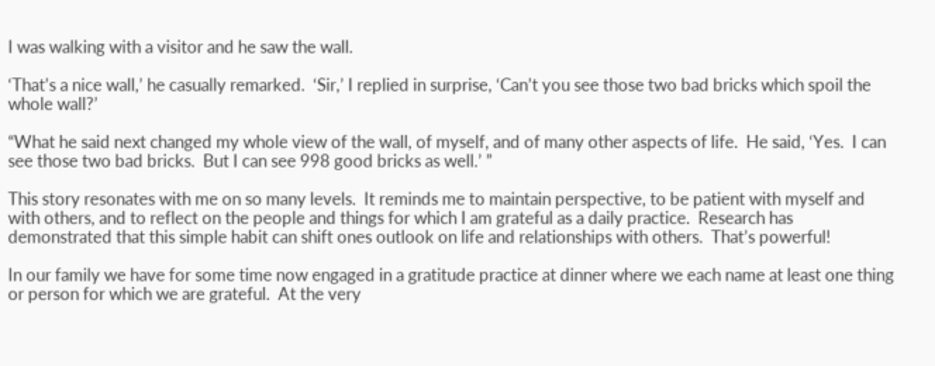I was walking with a visitor and he saw the wall.

‘That’s a nice wall,’ he casually remarked.  ‘Sir,’ I replied in surprise, ‘Can’t you see those two bad bricks which spoil the whole wall?’

“What he said next changed my whole view of the wall, of myself, and of many other aspects of life.  He said, ‘Yes.  I can see those two bad bricks.  But I can see 998 good bricks as well.’ ”

This story resonates with me on so many levels.  It reminds me to maintain perspective, to be patient with myself and with others, and to reflect on the people and things for which I am grateful as a daily practice.  Research has demonstrated that this simple habit can shift ones outlook on life and relationships with others.  That’s powerful!

In our family we have for some time now engaged in a gratitude practice at dinner where we each name at least one thing or person for which we are grateful.  At the very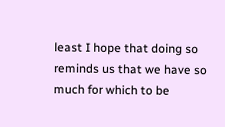least I hope that doing so reminds us that we have so much for which to be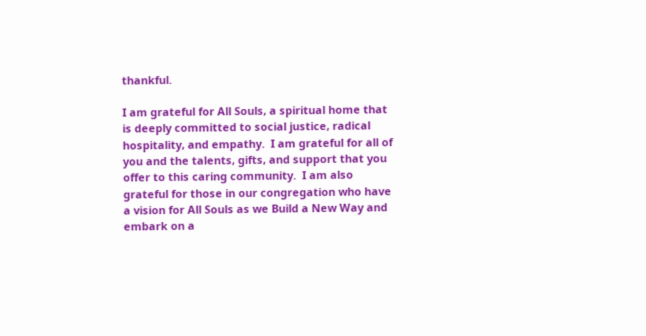thankful.

I am grateful for All Souls, a spiritual home that is deeply committed to social justice, radical hospitality, and empathy.  I am grateful for all of you and the talents, gifts, and support that you offer to this caring community.  I am also grateful for those in our congregation who have a vision for All Souls as we Build a New Way and embark on a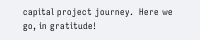capital project journey.  Here we go, in gratitude!